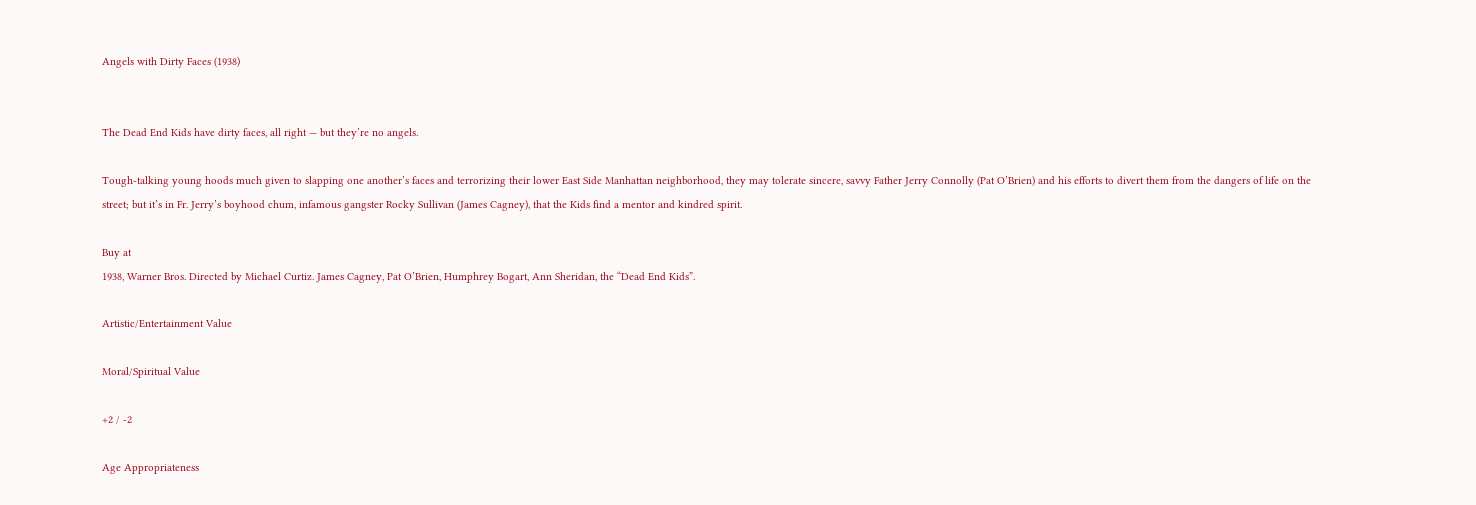Angels with Dirty Faces (1938)


The Dead End Kids have dirty faces, all right — but they’re no angels.

Tough-talking young hoods much given to slapping one another’s faces and terrorizing their lower East Side Manhattan neighborhood, they may tolerate sincere, savvy Father Jerry Connolly (Pat O’Brien) and his efforts to divert them from the dangers of life on the street; but it’s in Fr. Jerry’s boyhood chum, infamous gangster Rocky Sullivan (James Cagney), that the Kids find a mentor and kindred spirit.

Buy at
1938, Warner Bros. Directed by Michael Curtiz. James Cagney, Pat O’Brien, Humphrey Bogart, Ann Sheridan, the “Dead End Kids”.

Artistic/Entertainment Value

Moral/Spiritual Value

+2 / -2

Age Appropriateness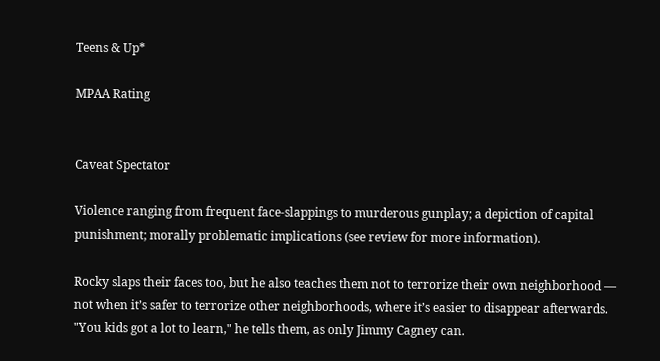Teens & Up*

MPAA Rating


Caveat Spectator

Violence ranging from frequent face-slappings to murderous gunplay; a depiction of capital punishment; morally problematic implications (see review for more information).

Rocky slaps their faces too, but he also teaches them not to terrorize their own neighborhood — not when it’s safer to terrorize other neighborhoods, where it’s easier to disappear afterwards. "You kids got a lot to learn," he tells them, as only Jimmy Cagney can.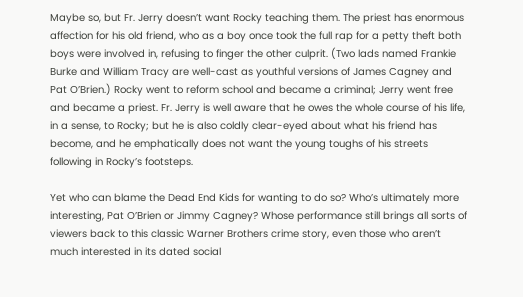Maybe so, but Fr. Jerry doesn’t want Rocky teaching them. The priest has enormous affection for his old friend, who as a boy once took the full rap for a petty theft both boys were involved in, refusing to finger the other culprit. (Two lads named Frankie Burke and William Tracy are well-cast as youthful versions of James Cagney and Pat O’Brien.) Rocky went to reform school and became a criminal; Jerry went free and became a priest. Fr. Jerry is well aware that he owes the whole course of his life, in a sense, to Rocky; but he is also coldly clear-eyed about what his friend has become, and he emphatically does not want the young toughs of his streets following in Rocky’s footsteps.

Yet who can blame the Dead End Kids for wanting to do so? Who’s ultimately more interesting, Pat O’Brien or Jimmy Cagney? Whose performance still brings all sorts of viewers back to this classic Warner Brothers crime story, even those who aren’t much interested in its dated social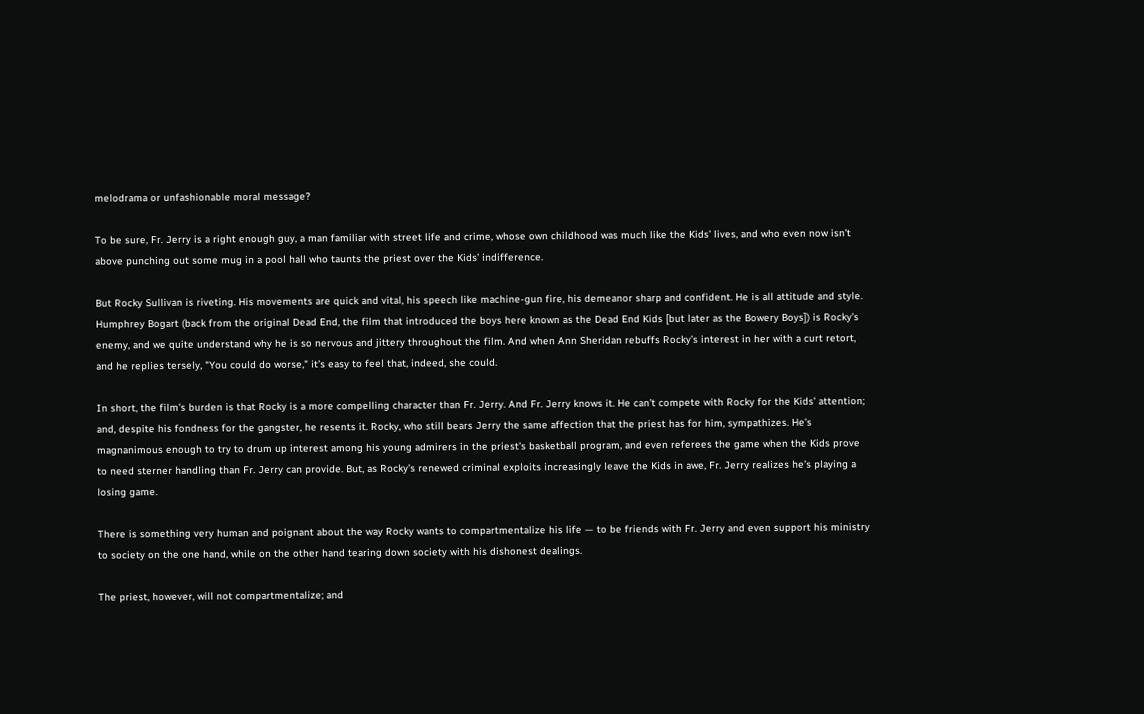melodrama or unfashionable moral message?

To be sure, Fr. Jerry is a right enough guy, a man familiar with street life and crime, whose own childhood was much like the Kids’ lives, and who even now isn’t above punching out some mug in a pool hall who taunts the priest over the Kids’ indifference.

But Rocky Sullivan is riveting. His movements are quick and vital, his speech like machine-gun fire, his demeanor sharp and confident. He is all attitude and style. Humphrey Bogart (back from the original Dead End, the film that introduced the boys here known as the Dead End Kids [but later as the Bowery Boys]) is Rocky’s enemy, and we quite understand why he is so nervous and jittery throughout the film. And when Ann Sheridan rebuffs Rocky’s interest in her with a curt retort, and he replies tersely, "You could do worse," it’s easy to feel that, indeed, she could.

In short, the film’s burden is that Rocky is a more compelling character than Fr. Jerry. And Fr. Jerry knows it. He can’t compete with Rocky for the Kids’ attention; and, despite his fondness for the gangster, he resents it. Rocky, who still bears Jerry the same affection that the priest has for him, sympathizes. He’s magnanimous enough to try to drum up interest among his young admirers in the priest’s basketball program, and even referees the game when the Kids prove to need sterner handling than Fr. Jerry can provide. But, as Rocky’s renewed criminal exploits increasingly leave the Kids in awe, Fr. Jerry realizes he’s playing a losing game.

There is something very human and poignant about the way Rocky wants to compartmentalize his life — to be friends with Fr. Jerry and even support his ministry to society on the one hand, while on the other hand tearing down society with his dishonest dealings.

The priest, however, will not compartmentalize; and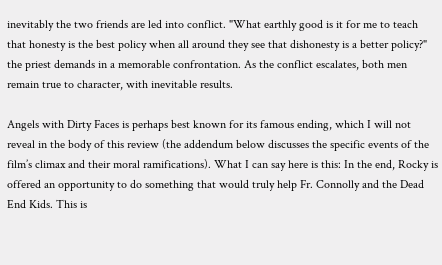inevitably the two friends are led into conflict. "What earthly good is it for me to teach that honesty is the best policy when all around they see that dishonesty is a better policy?" the priest demands in a memorable confrontation. As the conflict escalates, both men remain true to character, with inevitable results.

Angels with Dirty Faces is perhaps best known for its famous ending, which I will not reveal in the body of this review (the addendum below discusses the specific events of the film’s climax and their moral ramifications). What I can say here is this: In the end, Rocky is offered an opportunity to do something that would truly help Fr. Connolly and the Dead End Kids. This is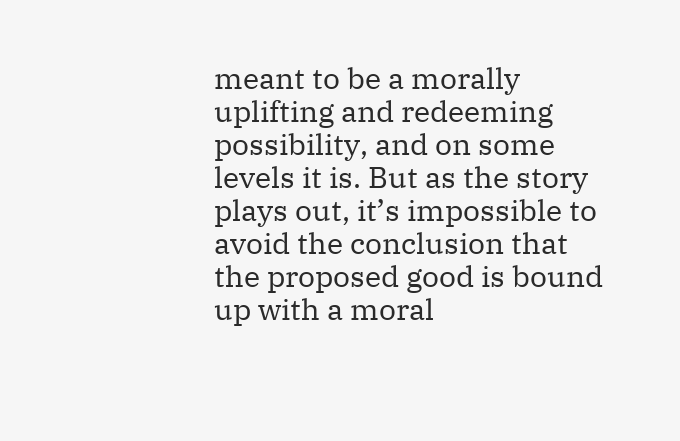meant to be a morally uplifting and redeeming possibility, and on some levels it is. But as the story plays out, it’s impossible to avoid the conclusion that the proposed good is bound up with a moral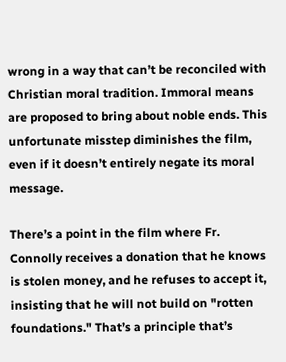wrong in a way that can’t be reconciled with Christian moral tradition. Immoral means are proposed to bring about noble ends. This unfortunate misstep diminishes the film, even if it doesn’t entirely negate its moral message.

There’s a point in the film where Fr. Connolly receives a donation that he knows is stolen money, and he refuses to accept it, insisting that he will not build on "rotten foundations." That’s a principle that’s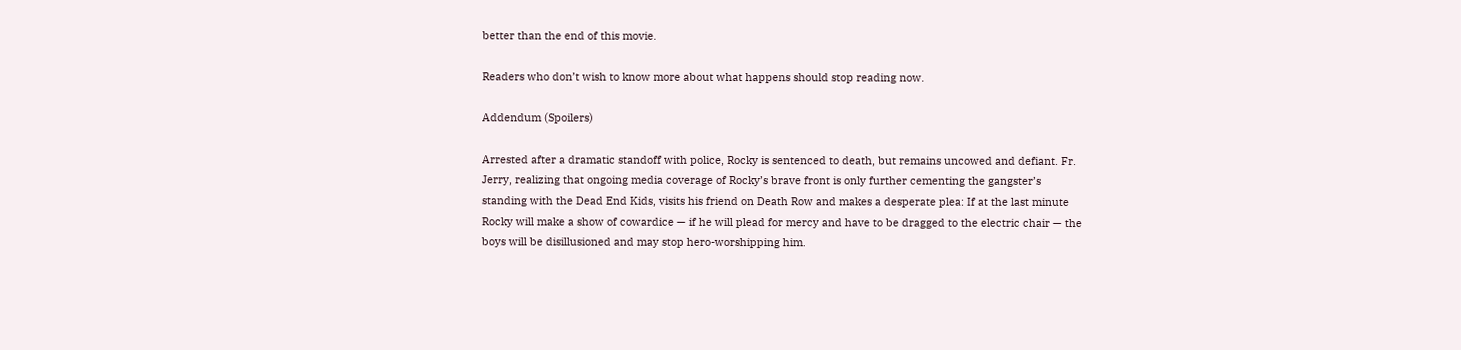better than the end of this movie.

Readers who don’t wish to know more about what happens should stop reading now.

Addendum (Spoilers)

Arrested after a dramatic standoff with police, Rocky is sentenced to death, but remains uncowed and defiant. Fr. Jerry, realizing that ongoing media coverage of Rocky’s brave front is only further cementing the gangster’s standing with the Dead End Kids, visits his friend on Death Row and makes a desperate plea: If at the last minute Rocky will make a show of cowardice — if he will plead for mercy and have to be dragged to the electric chair — the boys will be disillusioned and may stop hero-worshipping him.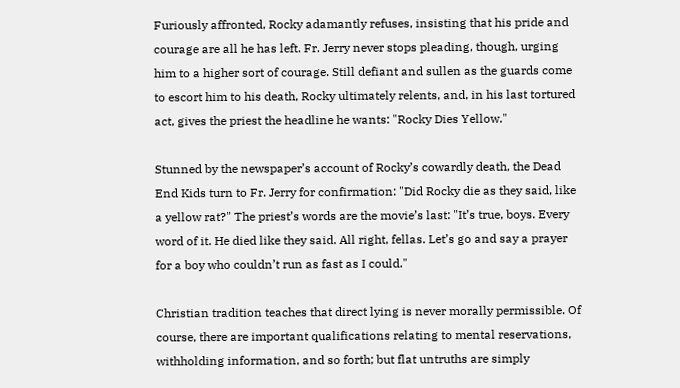Furiously affronted, Rocky adamantly refuses, insisting that his pride and courage are all he has left. Fr. Jerry never stops pleading, though, urging him to a higher sort of courage. Still defiant and sullen as the guards come to escort him to his death, Rocky ultimately relents, and, in his last tortured act, gives the priest the headline he wants: "Rocky Dies Yellow."

Stunned by the newspaper’s account of Rocky’s cowardly death, the Dead End Kids turn to Fr. Jerry for confirmation: "Did Rocky die as they said, like a yellow rat?" The priest’s words are the movie’s last: "It’s true, boys. Every word of it. He died like they said. All right, fellas. Let’s go and say a prayer for a boy who couldn’t run as fast as I could."

Christian tradition teaches that direct lying is never morally permissible. Of course, there are important qualifications relating to mental reservations, withholding information, and so forth; but flat untruths are simply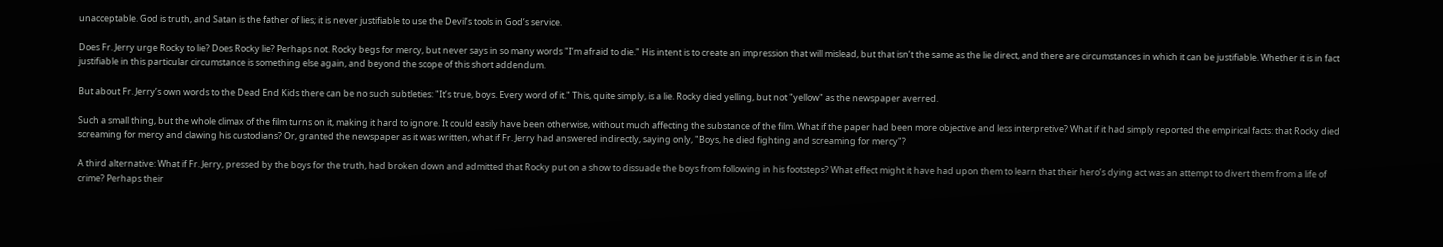unacceptable. God is truth, and Satan is the father of lies; it is never justifiable to use the Devil’s tools in God’s service.

Does Fr. Jerry urge Rocky to lie? Does Rocky lie? Perhaps not. Rocky begs for mercy, but never says in so many words "I’m afraid to die." His intent is to create an impression that will mislead, but that isn’t the same as the lie direct, and there are circumstances in which it can be justifiable. Whether it is in fact justifiable in this particular circumstance is something else again, and beyond the scope of this short addendum.

But about Fr. Jerry’s own words to the Dead End Kids there can be no such subtleties: "It’s true, boys. Every word of it." This, quite simply, is a lie. Rocky died yelling, but not "yellow" as the newspaper averred.

Such a small thing, but the whole climax of the film turns on it, making it hard to ignore. It could easily have been otherwise, without much affecting the substance of the film. What if the paper had been more objective and less interpretive? What if it had simply reported the empirical facts: that Rocky died screaming for mercy and clawing his custodians? Or, granted the newspaper as it was written, what if Fr. Jerry had answered indirectly, saying only, "Boys, he died fighting and screaming for mercy"?

A third alternative: What if Fr. Jerry, pressed by the boys for the truth, had broken down and admitted that Rocky put on a show to dissuade the boys from following in his footsteps? What effect might it have had upon them to learn that their hero’s dying act was an attempt to divert them from a life of crime? Perhaps their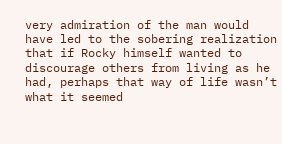very admiration of the man would have led to the sobering realization that if Rocky himself wanted to discourage others from living as he had, perhaps that way of life wasn’t what it seemed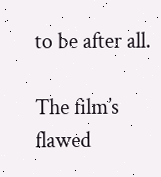to be after all.

The film’s flawed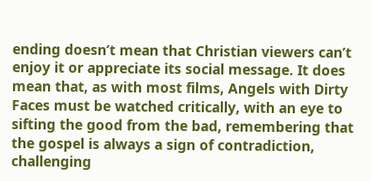ending doesn’t mean that Christian viewers can’t enjoy it or appreciate its social message. It does mean that, as with most films, Angels with Dirty Faces must be watched critically, with an eye to sifting the good from the bad, remembering that the gospel is always a sign of contradiction, challenging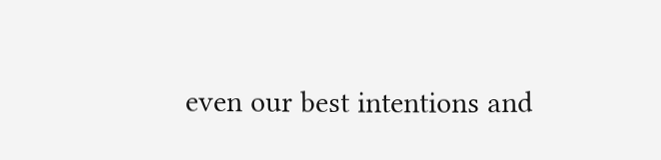even our best intentions and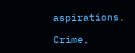aspirations.

Crime,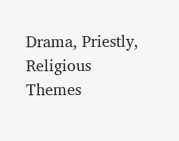Drama, Priestly, Religious Themes